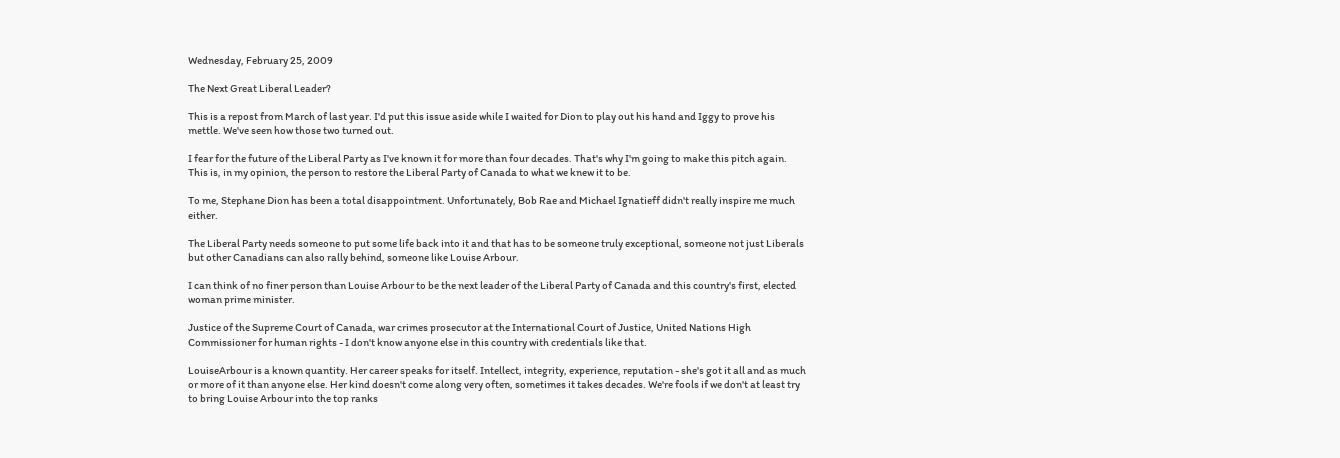Wednesday, February 25, 2009

The Next Great Liberal Leader?

This is a repost from March of last year. I'd put this issue aside while I waited for Dion to play out his hand and Iggy to prove his mettle. We've seen how those two turned out.

I fear for the future of the Liberal Party as I've known it for more than four decades. That's why I'm going to make this pitch again. This is, in my opinion, the person to restore the Liberal Party of Canada to what we knew it to be.

To me, Stephane Dion has been a total disappointment. Unfortunately, Bob Rae and Michael Ignatieff didn't really inspire me much either.

The Liberal Party needs someone to put some life back into it and that has to be someone truly exceptional, someone not just Liberals but other Canadians can also rally behind, someone like Louise Arbour.

I can think of no finer person than Louise Arbour to be the next leader of the Liberal Party of Canada and this country's first, elected woman prime minister.

Justice of the Supreme Court of Canada, war crimes prosecutor at the International Court of Justice, United Nations High Commissioner for human rights - I don't know anyone else in this country with credentials like that.

LouiseArbour is a known quantity. Her career speaks for itself. Intellect, integrity, experience, reputation - she's got it all and as much or more of it than anyone else. Her kind doesn't come along very often, sometimes it takes decades. We're fools if we don't at least try to bring Louise Arbour into the top ranks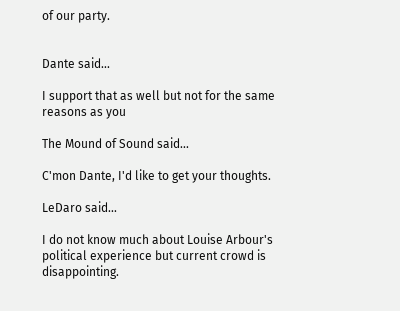of our party.


Dante said...

I support that as well but not for the same reasons as you

The Mound of Sound said...

C'mon Dante, I'd like to get your thoughts.

LeDaro said...

I do not know much about Louise Arbour's political experience but current crowd is disappointing.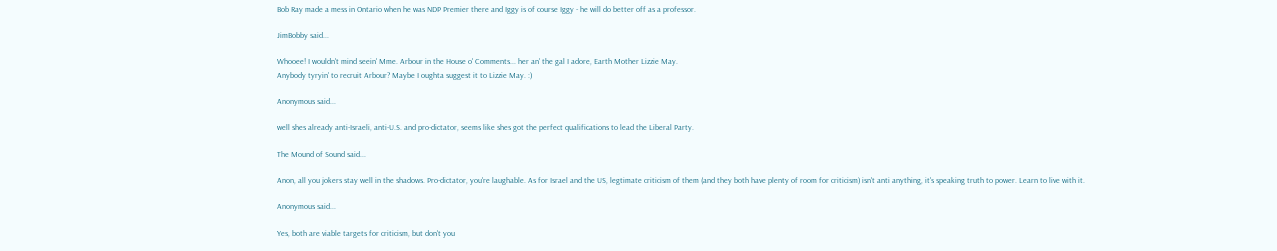Bob Ray made a mess in Ontario when he was NDP Premier there and Iggy is of course Iggy - he will do better off as a professor.

JimBobby said...

Whooee! I wouldn't mind seein' Mme. Arbour in the House o' Comments... her an' the gal I adore, Earth Mother Lizzie May.
Anybody tyryin' to recruit Arbour? Maybe I oughta suggest it to Lizzie May. :)

Anonymous said...

well shes already anti-Israeli, anti-U.S. and pro-dictator, seems like shes got the perfect qualifications to lead the Liberal Party.

The Mound of Sound said...

Anon, all you jokers stay well in the shadows. Pro-dictator, you're laughable. As for Israel and the US, legtimate criticism of them (and they both have plenty of room for criticism) isn't anti anything, it's speaking truth to power. Learn to live with it.

Anonymous said...

Yes, both are viable targets for criticism, but don't you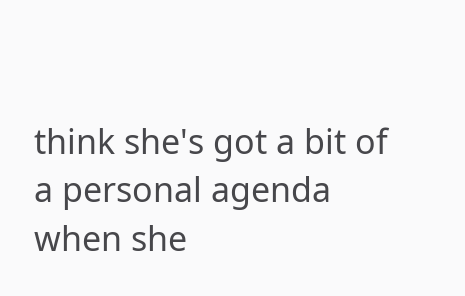think she's got a bit of a personal agenda when she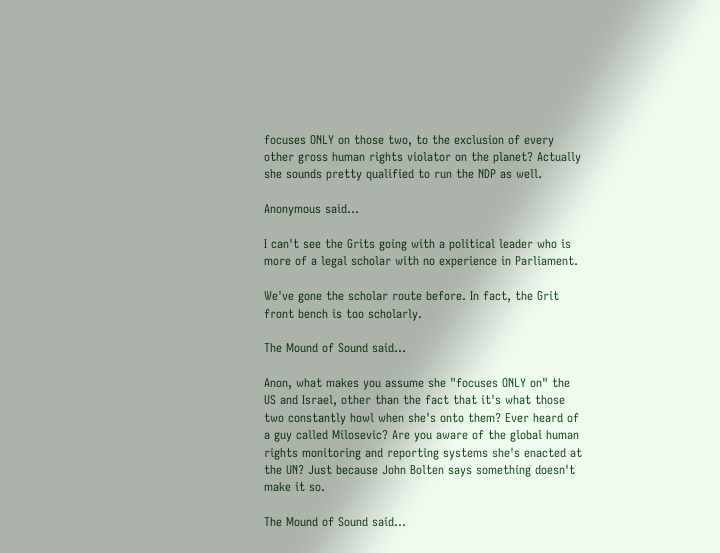focuses ONLY on those two, to the exclusion of every other gross human rights violator on the planet? Actually she sounds pretty qualified to run the NDP as well.

Anonymous said...

I can't see the Grits going with a political leader who is more of a legal scholar with no experience in Parliament.

We've gone the scholar route before. In fact, the Grit front bench is too scholarly.

The Mound of Sound said...

Anon, what makes you assume she "focuses ONLY on" the US and Israel, other than the fact that it's what those two constantly howl when she's onto them? Ever heard of a guy called Milosevic? Are you aware of the global human rights monitoring and reporting systems she's enacted at the UN? Just because John Bolten says something doesn't make it so.

The Mound of Sound said...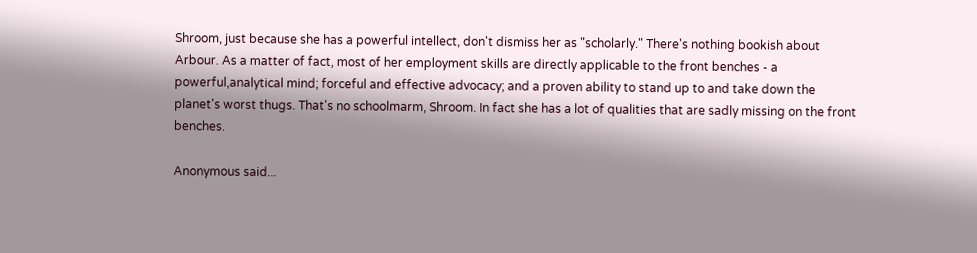Shroom, just because she has a powerful intellect, don't dismiss her as "scholarly." There's nothing bookish about Arbour. As a matter of fact, most of her employment skills are directly applicable to the front benches - a powerful,analytical mind; forceful and effective advocacy; and a proven ability to stand up to and take down the planet's worst thugs. That's no schoolmarm, Shroom. In fact she has a lot of qualities that are sadly missing on the front benches.

Anonymous said...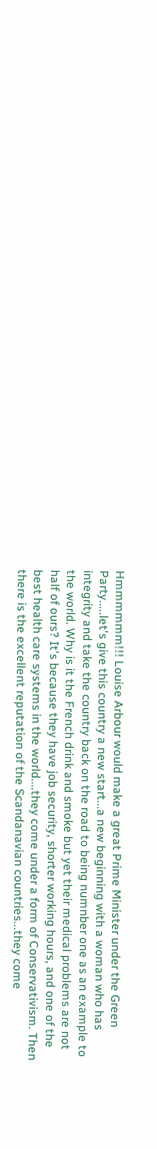Hmmmmmm!!! Louise Arbour would make a great Prime Minister under the Green Party.....let's give this country a new start...a new beginning with a woman who has integrity and take the country back on the road to being numnber one as an example to the world. Why is it the French drink and smoke but yet their medical problems are not half of ours? It's because they have job security, shorter working hours, and one of the best health care systems in the world....they come under a form of Conservativism. Then there is the excellent reputation of the Scandanavian countries...they come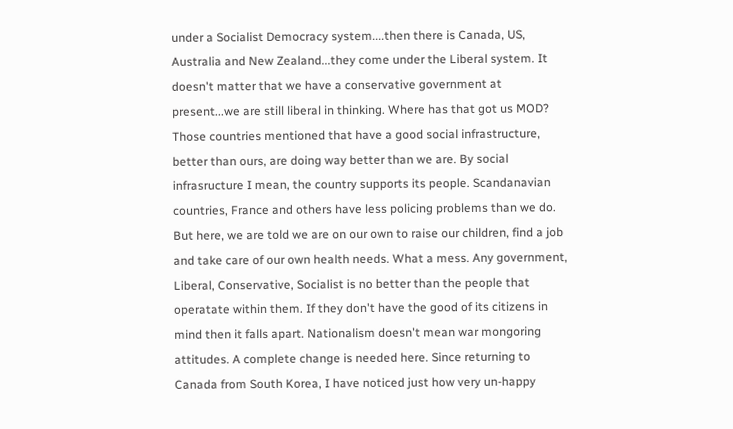under a Socialist Democracy system....then there is Canada, US, Australia and New Zealand...they come under the Liberal system. It doesn't matter that we have a conservative government at present...we are still liberal in thinking. Where has that got us MOD? Those countries mentioned that have a good social infrastructure, better than ours, are doing way better than we are. By social infrasructure I mean, the country supports its people. Scandanavian countries, France and others have less policing problems than we do. But here, we are told we are on our own to raise our children, find a job and take care of our own health needs. What a mess. Any government, Liberal, Conservative, Socialist is no better than the people that operatate within them. If they don't have the good of its citizens in mind then it falls apart. Nationalism doesn't mean war mongoring attitudes. A complete change is needed here. Since returning to Canada from South Korea, I have noticed just how very un-happy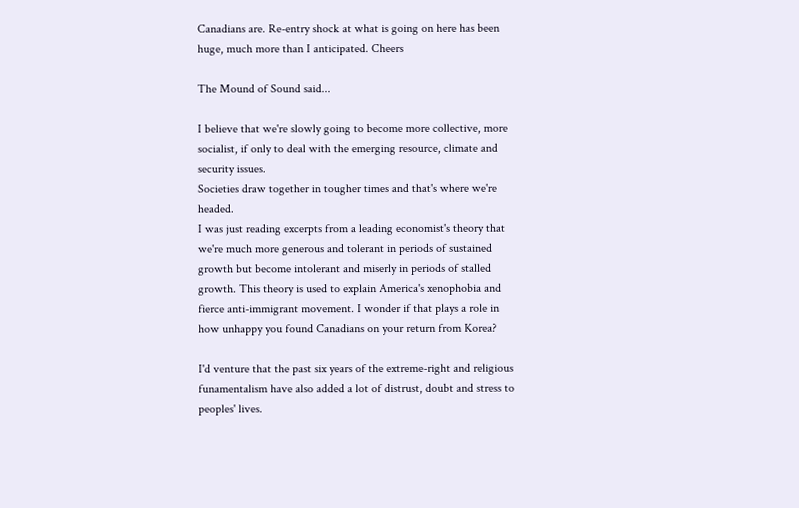Canadians are. Re-entry shock at what is going on here has been huge, much more than I anticipated. Cheers

The Mound of Sound said...

I believe that we're slowly going to become more collective, more socialist, if only to deal with the emerging resource, climate and security issues.
Societies draw together in tougher times and that's where we're headed.
I was just reading excerpts from a leading economist's theory that we're much more generous and tolerant in periods of sustained growth but become intolerant and miserly in periods of stalled growth. This theory is used to explain America's xenophobia and fierce anti-immigrant movement. I wonder if that plays a role in how unhappy you found Canadians on your return from Korea?

I'd venture that the past six years of the extreme-right and religious funamentalism have also added a lot of distrust, doubt and stress to peoples' lives.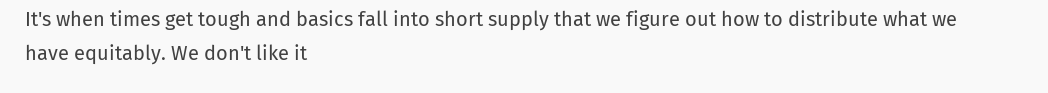It's when times get tough and basics fall into short supply that we figure out how to distribute what we have equitably. We don't like it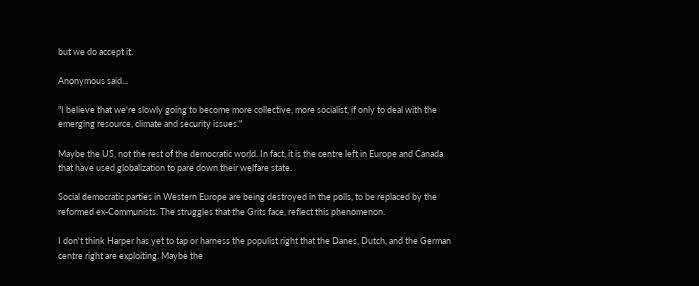but we do accept it.

Anonymous said...

"I believe that we're slowly going to become more collective, more socialist, if only to deal with the emerging resource, climate and security issues."

Maybe the US, not the rest of the democratic world. In fact, it is the centre left in Europe and Canada that have used globalization to pare down their welfare state.

Social democratic parties in Western Europe are being destroyed in the polls, to be replaced by the reformed ex-Communists. The struggles that the Grits face, reflect this phenomenon.

I don't think Harper has yet to tap or harness the populist right that the Danes, Dutch, and the German centre right are exploiting. Maybe the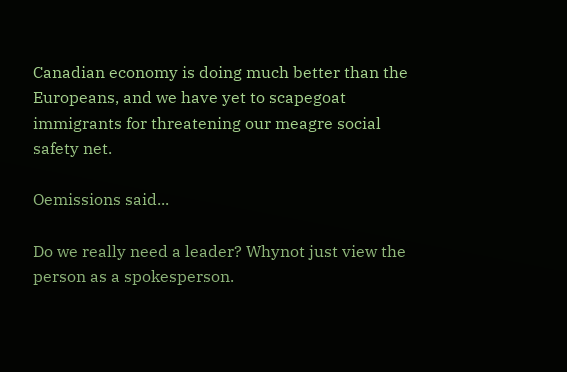Canadian economy is doing much better than the Europeans, and we have yet to scapegoat immigrants for threatening our meagre social safety net.

Oemissions said...

Do we really need a leader? Whynot just view the person as a spokesperson.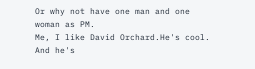Or why not have one man and one woman as PM.
Me, I like David Orchard.He's cool. And he's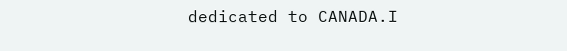dedicated to CANADA.I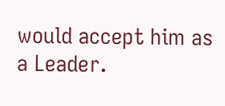would accept him as a Leader.